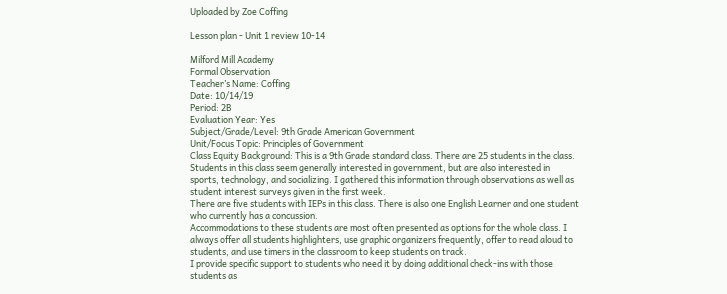Uploaded by Zoe Coffing

Lesson plan - Unit 1 review 10-14

Milford Mill Academy
Formal Observation
Teacher’s Name: Coffing
Date: 10/14/19
Period: 2B
Evaluation Year: Yes
Subject/Grade/Level: 9th Grade American Government
Unit/Focus Topic: Principles of Government
Class Equity Background: This is a 9th Grade standard class. There are 25 students in the class.
Students in this class seem generally interested in government, but are also interested in
sports, technology, and socializing. I gathered this information through observations as well as
student interest surveys given in the first week.
There are five students with IEPs in this class. There is also one English Learner and one student
who currently has a concussion.
Accommodations to these students are most often presented as options for the whole class. I
always offer all students highlighters, use graphic organizers frequently, offer to read aloud to
students, and use timers in the classroom to keep students on track.
I provide specific support to students who need it by doing additional check-ins with those
students as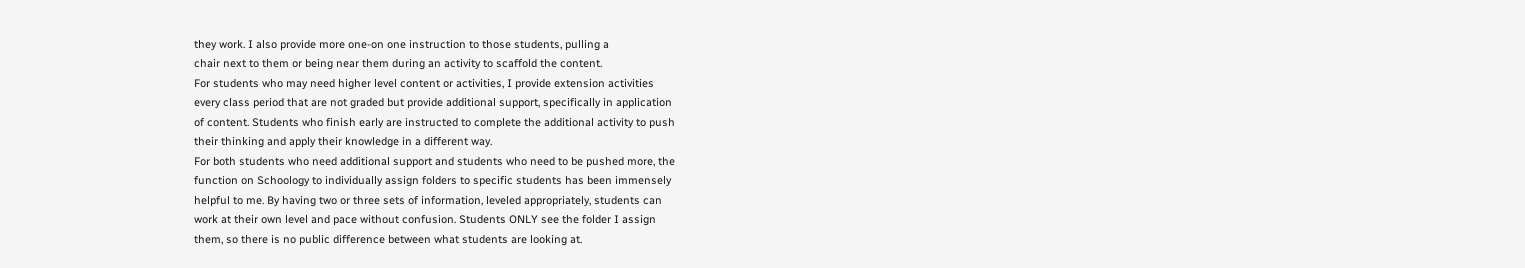they work. I also provide more one-on one instruction to those students, pulling a
chair next to them or being near them during an activity to scaffold the content.
For students who may need higher level content or activities, I provide extension activities
every class period that are not graded but provide additional support, specifically in application
of content. Students who finish early are instructed to complete the additional activity to push
their thinking and apply their knowledge in a different way.
For both students who need additional support and students who need to be pushed more, the
function on Schoology to individually assign folders to specific students has been immensely
helpful to me. By having two or three sets of information, leveled appropriately, students can
work at their own level and pace without confusion. Students ONLY see the folder I assign
them, so there is no public difference between what students are looking at.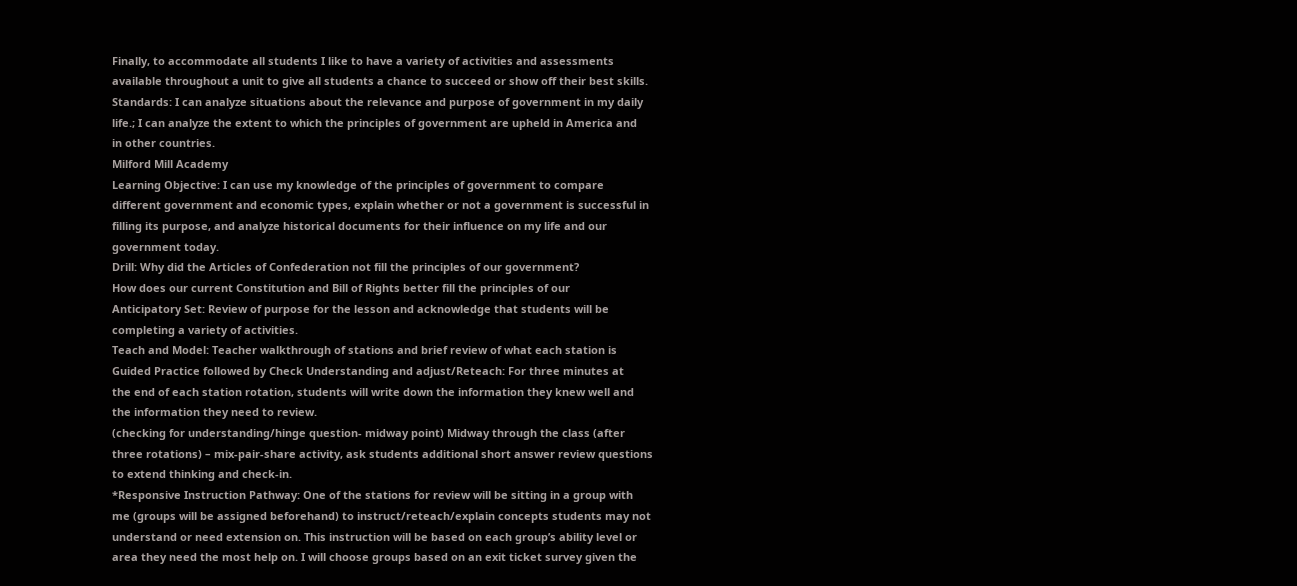Finally, to accommodate all students I like to have a variety of activities and assessments
available throughout a unit to give all students a chance to succeed or show off their best skills.
Standards: I can analyze situations about the relevance and purpose of government in my daily
life.; I can analyze the extent to which the principles of government are upheld in America and
in other countries.
Milford Mill Academy
Learning Objective: I can use my knowledge of the principles of government to compare
different government and economic types, explain whether or not a government is successful in
filling its purpose, and analyze historical documents for their influence on my life and our
government today.
Drill: Why did the Articles of Confederation not fill the principles of our government?
How does our current Constitution and Bill of Rights better fill the principles of our
Anticipatory Set: Review of purpose for the lesson and acknowledge that students will be
completing a variety of activities.
Teach and Model: Teacher walkthrough of stations and brief review of what each station is
Guided Practice followed by Check Understanding and adjust/Reteach: For three minutes at
the end of each station rotation, students will write down the information they knew well and
the information they need to review.
(checking for understanding/hinge question- midway point) Midway through the class (after
three rotations) – mix-pair-share activity, ask students additional short answer review questions
to extend thinking and check-in.
*Responsive Instruction Pathway: One of the stations for review will be sitting in a group with
me (groups will be assigned beforehand) to instruct/reteach/explain concepts students may not
understand or need extension on. This instruction will be based on each group’s ability level or
area they need the most help on. I will choose groups based on an exit ticket survey given the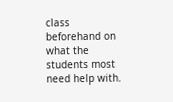class beforehand on what the students most need help with.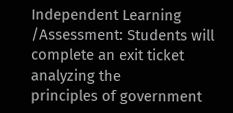Independent Learning /Assessment: Students will complete an exit ticket analyzing the
principles of government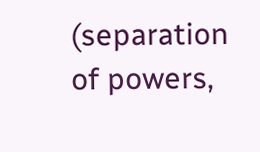(separation of powers,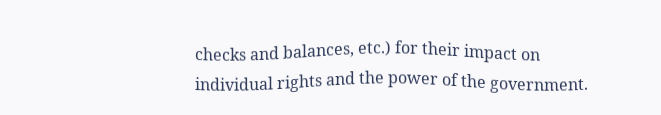checks and balances, etc.) for their impact on
individual rights and the power of the government.